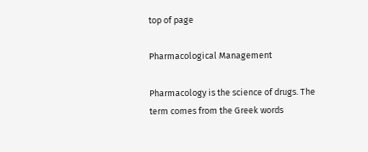top of page

Pharmacological Management

Pharmacology is the science of drugs. The term comes from the Greek words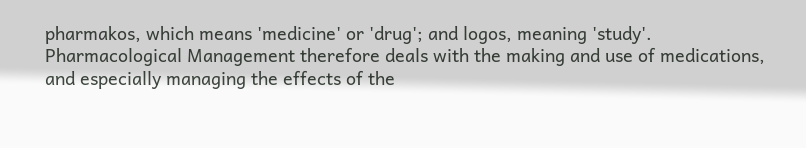pharmakos, which means 'medicine' or 'drug'; and logos, meaning 'study'. Pharmacological Management therefore deals with the making and use of medications, and especially managing the effects of the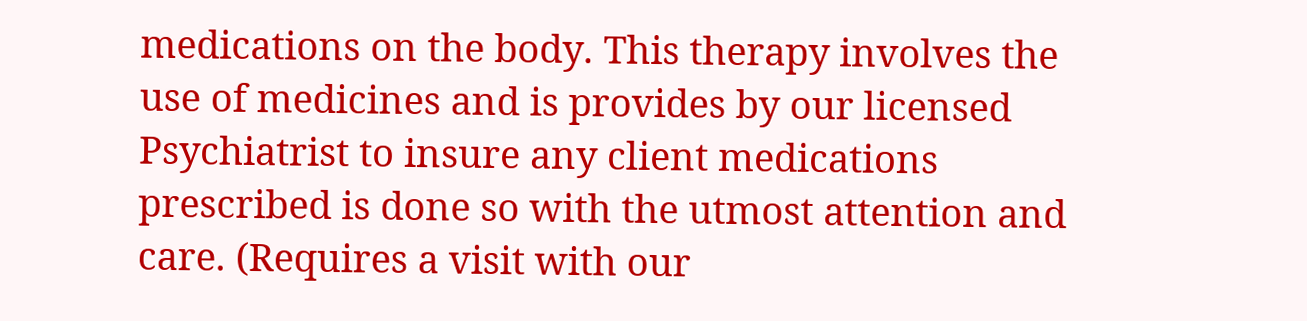medications on the body. This therapy involves the use of medicines and is provides by our licensed Psychiatrist to insure any client medications prescribed is done so with the utmost attention and care. (Requires a visit with our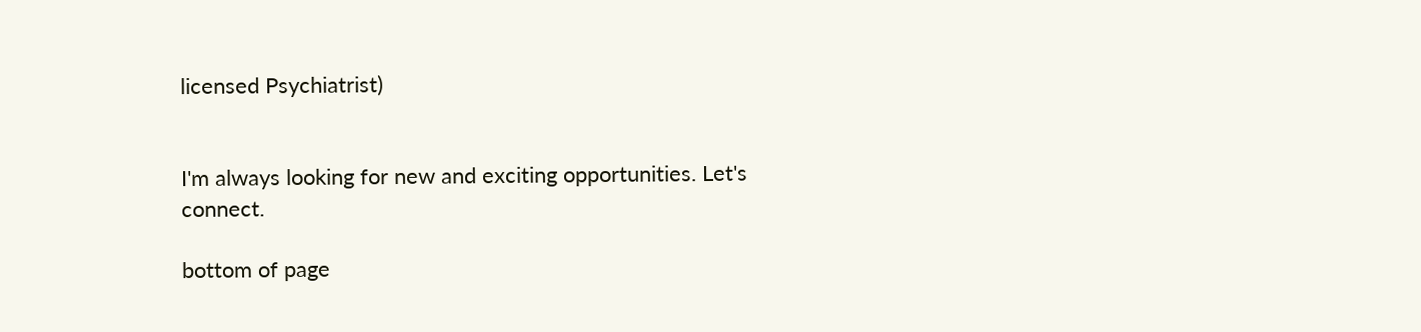licensed Psychiatrist)


I'm always looking for new and exciting opportunities. Let's connect.

bottom of page